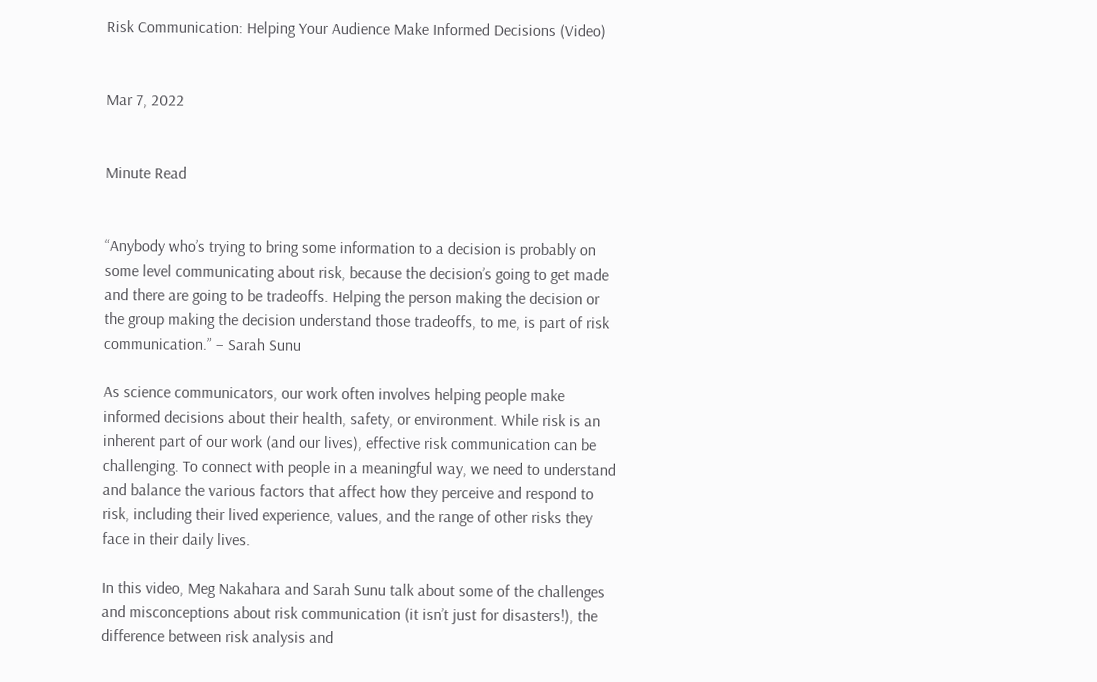Risk Communication: Helping Your Audience Make Informed Decisions (Video)


Mar 7, 2022


Minute Read


“Anybody who’s trying to bring some information to a decision is probably on some level communicating about risk, because the decision’s going to get made and there are going to be tradeoffs. Helping the person making the decision or the group making the decision understand those tradeoffs, to me, is part of risk communication.” – Sarah Sunu

As science communicators, our work often involves helping people make informed decisions about their health, safety, or environment. While risk is an inherent part of our work (and our lives), effective risk communication can be challenging. To connect with people in a meaningful way, we need to understand and balance the various factors that affect how they perceive and respond to risk, including their lived experience, values, and the range of other risks they face in their daily lives.

In this video, Meg Nakahara and Sarah Sunu talk about some of the challenges and misconceptions about risk communication (it isn’t just for disasters!), the difference between risk analysis and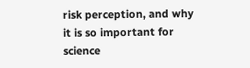risk perception, and why it is so important for science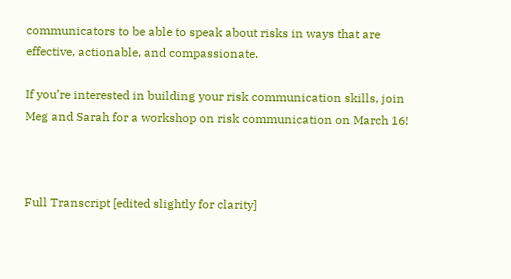communicators to be able to speak about risks in ways that are effective, actionable, and compassionate.

If you’re interested in building your risk communication skills, join Meg and Sarah for a workshop on risk communication on March 16!



Full Transcript [edited slightly for clarity]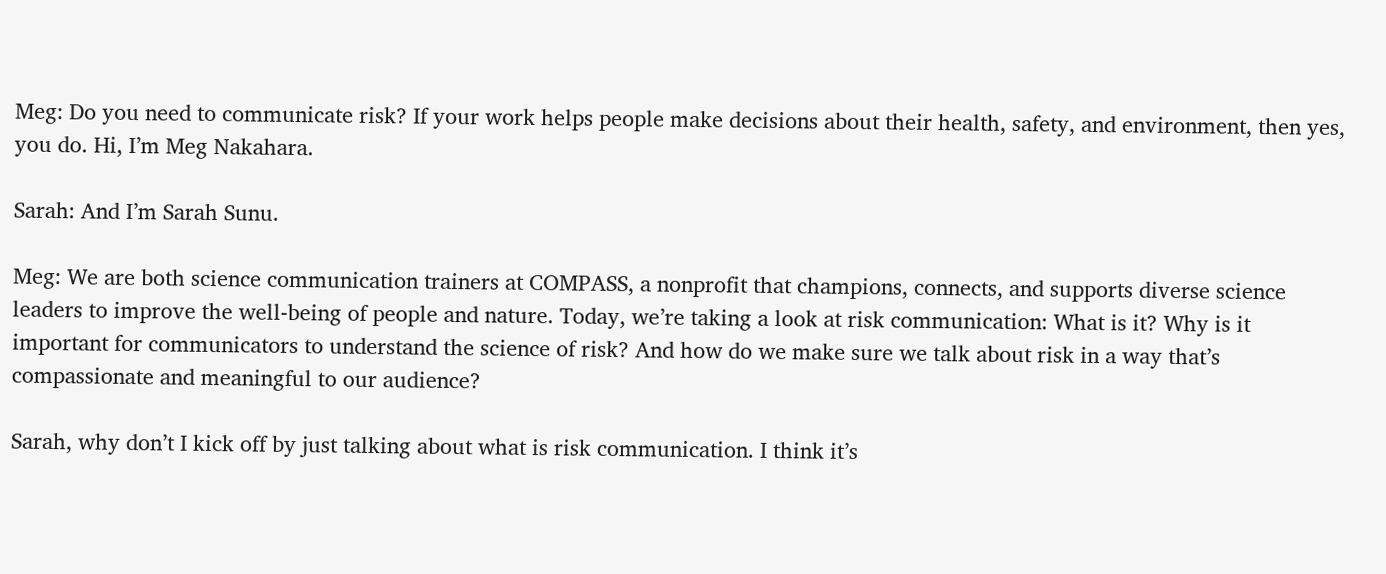Meg: Do you need to communicate risk? If your work helps people make decisions about their health, safety, and environment, then yes, you do. Hi, I’m Meg Nakahara.

Sarah: And I’m Sarah Sunu.

Meg: We are both science communication trainers at COMPASS, a nonprofit that champions, connects, and supports diverse science leaders to improve the well-being of people and nature. Today, we’re taking a look at risk communication: What is it? Why is it important for communicators to understand the science of risk? And how do we make sure we talk about risk in a way that’s compassionate and meaningful to our audience?

Sarah, why don’t I kick off by just talking about what is risk communication. I think it’s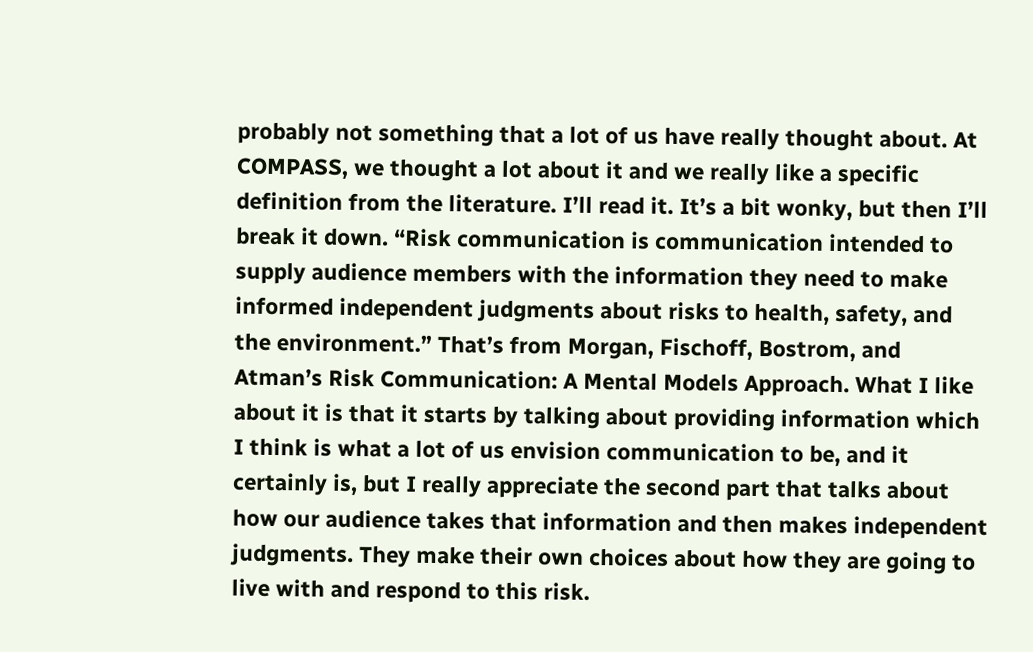probably not something that a lot of us have really thought about. At COMPASS, we thought a lot about it and we really like a specific definition from the literature. I’ll read it. It’s a bit wonky, but then I’ll break it down. “Risk communication is communication intended to supply audience members with the information they need to make informed independent judgments about risks to health, safety, and the environment.” That’s from Morgan, Fischoff, Bostrom, and Atman’s Risk Communication: A Mental Models Approach. What I like about it is that it starts by talking about providing information which I think is what a lot of us envision communication to be, and it certainly is, but I really appreciate the second part that talks about how our audience takes that information and then makes independent judgments. They make their own choices about how they are going to live with and respond to this risk.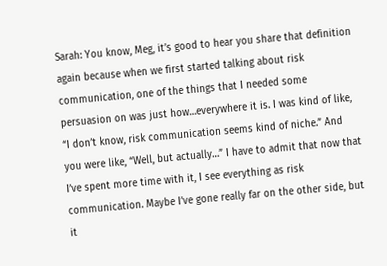Sarah: You know, Meg, it’s good to hear you share that definition again because when we first started talking about risk communication, one of the things that I needed some persuasion on was just how…everywhere it is. I was kind of like, “I don’t know, risk communication seems kind of niche.” And you were like, “Well, but actually…” I have to admit that now that I’ve spent more time with it, I see everything as risk communication. Maybe I’ve gone really far on the other side, but it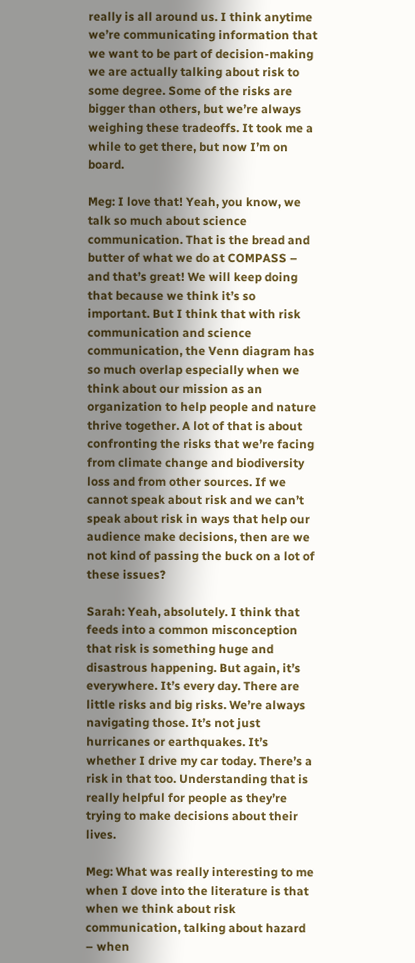really is all around us. I think anytime we’re communicating information that we want to be part of decision-making we are actually talking about risk to some degree. Some of the risks are bigger than others, but we’re always weighing these tradeoffs. It took me a while to get there, but now I’m on board.

Meg: I love that! Yeah, you know, we talk so much about science communication. That is the bread and butter of what we do at COMPASS – and that’s great! We will keep doing that because we think it’s so important. But I think that with risk communication and science communication, the Venn diagram has so much overlap especially when we think about our mission as an organization to help people and nature thrive together. A lot of that is about confronting the risks that we’re facing from climate change and biodiversity loss and from other sources. If we cannot speak about risk and we can’t speak about risk in ways that help our audience make decisions, then are we not kind of passing the buck on a lot of these issues?

Sarah: Yeah, absolutely. I think that feeds into a common misconception that risk is something huge and disastrous happening. But again, it’s everywhere. It’s every day. There are little risks and big risks. We’re always navigating those. It’s not just hurricanes or earthquakes. It’s whether I drive my car today. There’s a risk in that too. Understanding that is really helpful for people as they’re trying to make decisions about their lives.

Meg: What was really interesting to me when I dove into the literature is that when we think about risk communication, talking about hazard – when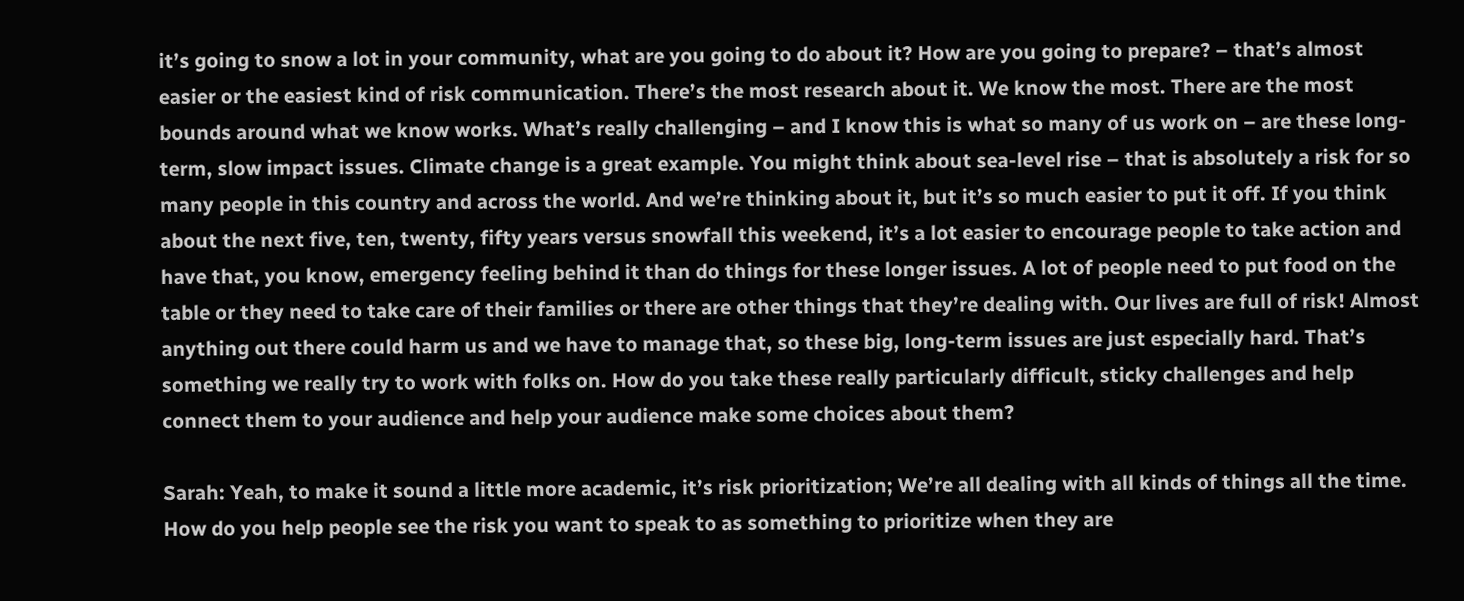it’s going to snow a lot in your community, what are you going to do about it? How are you going to prepare? – that’s almost easier or the easiest kind of risk communication. There’s the most research about it. We know the most. There are the most bounds around what we know works. What’s really challenging – and I know this is what so many of us work on – are these long-term, slow impact issues. Climate change is a great example. You might think about sea-level rise – that is absolutely a risk for so many people in this country and across the world. And we’re thinking about it, but it’s so much easier to put it off. If you think about the next five, ten, twenty, fifty years versus snowfall this weekend, it’s a lot easier to encourage people to take action and have that, you know, emergency feeling behind it than do things for these longer issues. A lot of people need to put food on the table or they need to take care of their families or there are other things that they’re dealing with. Our lives are full of risk! Almost anything out there could harm us and we have to manage that, so these big, long-term issues are just especially hard. That’s something we really try to work with folks on. How do you take these really particularly difficult, sticky challenges and help connect them to your audience and help your audience make some choices about them?

Sarah: Yeah, to make it sound a little more academic, it’s risk prioritization; We’re all dealing with all kinds of things all the time. How do you help people see the risk you want to speak to as something to prioritize when they are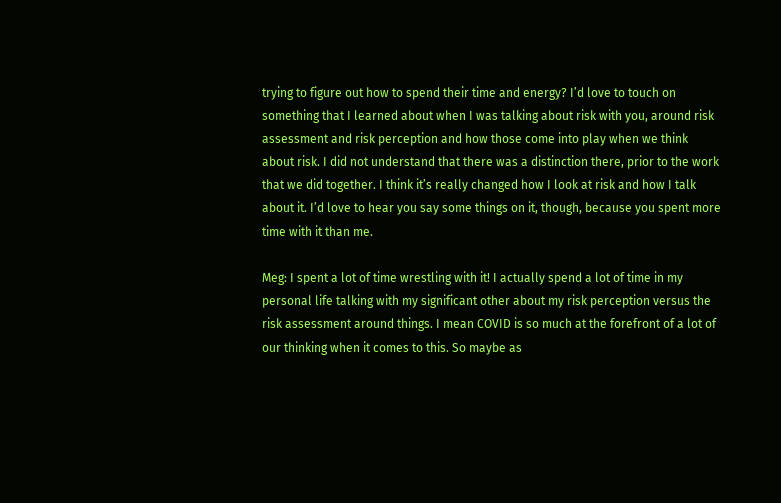trying to figure out how to spend their time and energy? I’d love to touch on something that I learned about when I was talking about risk with you, around risk assessment and risk perception and how those come into play when we think about risk. I did not understand that there was a distinction there, prior to the work that we did together. I think it’s really changed how I look at risk and how I talk about it. I’d love to hear you say some things on it, though, because you spent more time with it than me.

Meg: I spent a lot of time wrestling with it! I actually spend a lot of time in my personal life talking with my significant other about my risk perception versus the risk assessment around things. I mean COVID is so much at the forefront of a lot of our thinking when it comes to this. So maybe as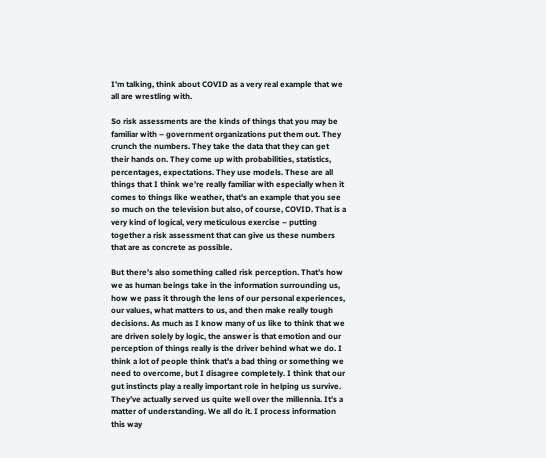I’m talking, think about COVID as a very real example that we all are wrestling with.

So risk assessments are the kinds of things that you may be familiar with – government organizations put them out. They crunch the numbers. They take the data that they can get their hands on. They come up with probabilities, statistics, percentages, expectations. They use models. These are all things that I think we’re really familiar with especially when it comes to things like weather, that’s an example that you see so much on the television but also, of course, COVID. That is a very kind of logical, very meticulous exercise – putting together a risk assessment that can give us these numbers that are as concrete as possible.

But there’s also something called risk perception. That’s how we as human beings take in the information surrounding us, how we pass it through the lens of our personal experiences, our values, what matters to us, and then make really tough decisions. As much as I know many of us like to think that we are driven solely by logic, the answer is that emotion and our perception of things really is the driver behind what we do. I think a lot of people think that’s a bad thing or something we need to overcome, but I disagree completely. I think that our gut instincts play a really important role in helping us survive. They’ve actually served us quite well over the millennia. It’s a matter of understanding. We all do it. I process information this way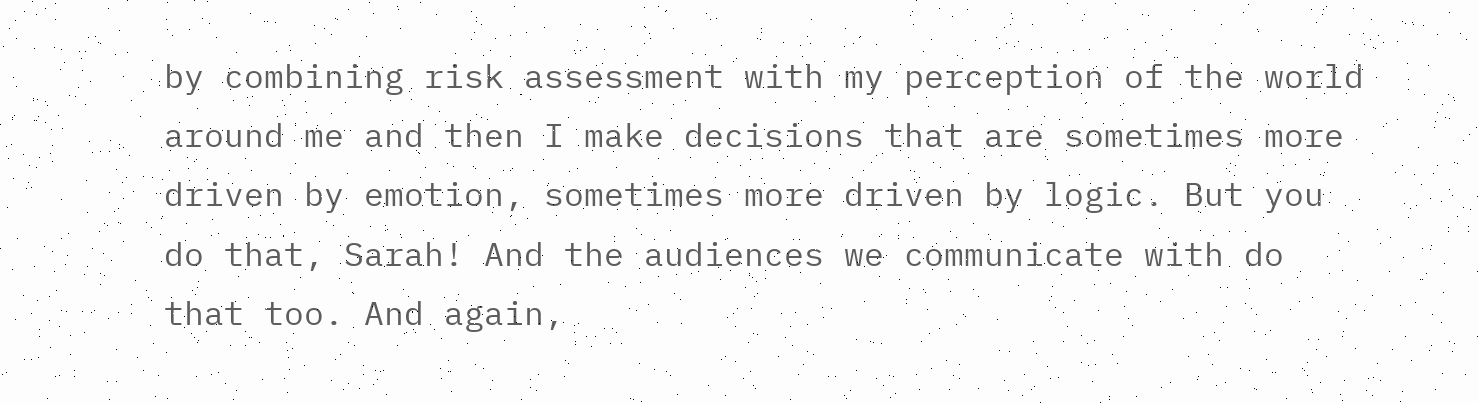by combining risk assessment with my perception of the world around me and then I make decisions that are sometimes more driven by emotion, sometimes more driven by logic. But you do that, Sarah! And the audiences we communicate with do that too. And again,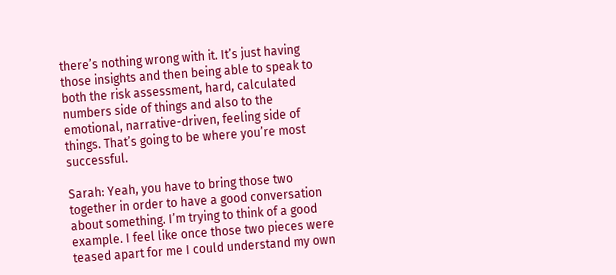there’s nothing wrong with it. It’s just having those insights and then being able to speak to both the risk assessment, hard, calculated numbers side of things and also to the emotional, narrative-driven, feeling side of things. That’s going to be where you’re most successful.

Sarah: Yeah, you have to bring those two together in order to have a good conversation about something. I’m trying to think of a good example. I feel like once those two pieces were teased apart for me I could understand my own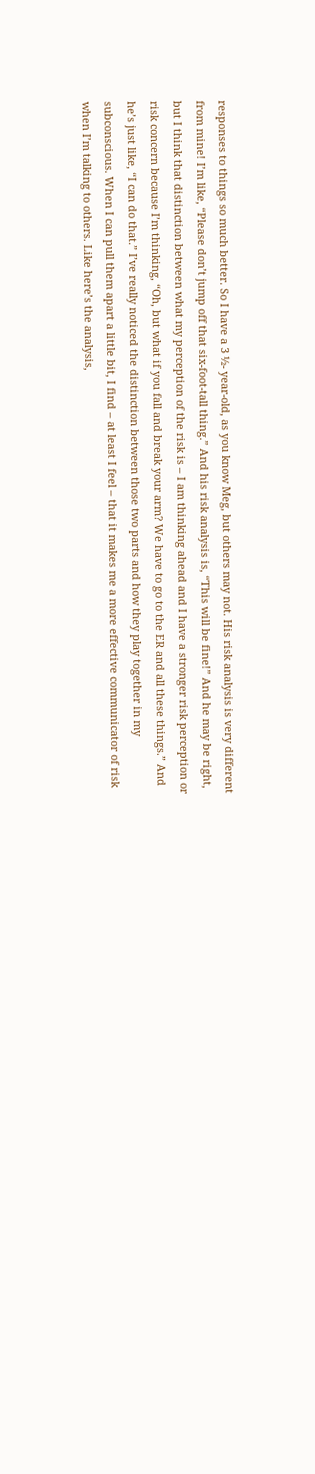responses to things so much better. So I have a 3 ½- year-old, as you know Meg, but others may not. His risk analysis is very different from mine! I’m like, “Please don’t jump off that six-foot-tall thing.” And his risk analysis is, “This will be fine!” And he may be right, but I think that distinction between what my perception of the risk is – I am thinking ahead and I have a stronger risk perception or risk concern because I’m thinking, “Oh, but what if you fall and break your arm? We have to go to the ER and all these things.” And he’s just like, “I can do that.” I’ve really noticed the distinction between those two parts and how they play together in my subconscious. When I can pull them apart a little bit, I find – at least I feel – that it makes me a more effective communicator of risk when I’m talking to others. Like here’s the analysis,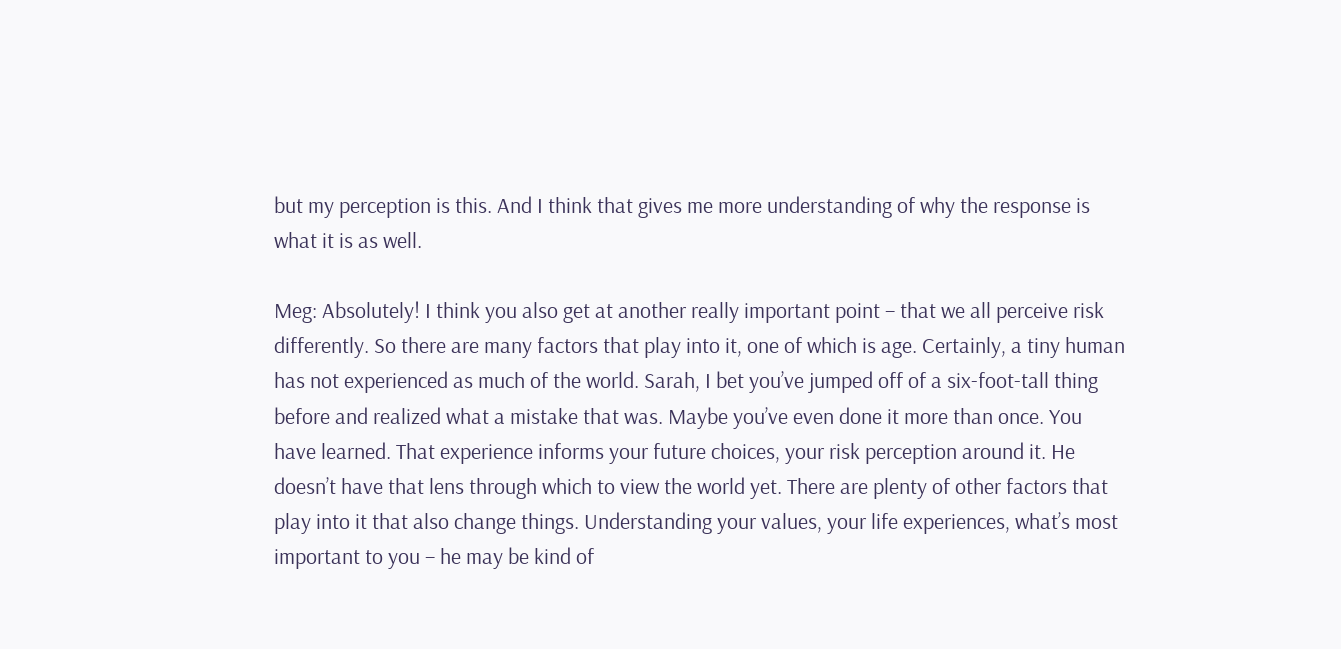but my perception is this. And I think that gives me more understanding of why the response is what it is as well.

Meg: Absolutely! I think you also get at another really important point – that we all perceive risk differently. So there are many factors that play into it, one of which is age. Certainly, a tiny human has not experienced as much of the world. Sarah, I bet you’ve jumped off of a six-foot-tall thing before and realized what a mistake that was. Maybe you’ve even done it more than once. You have learned. That experience informs your future choices, your risk perception around it. He doesn’t have that lens through which to view the world yet. There are plenty of other factors that play into it that also change things. Understanding your values, your life experiences, what’s most important to you – he may be kind of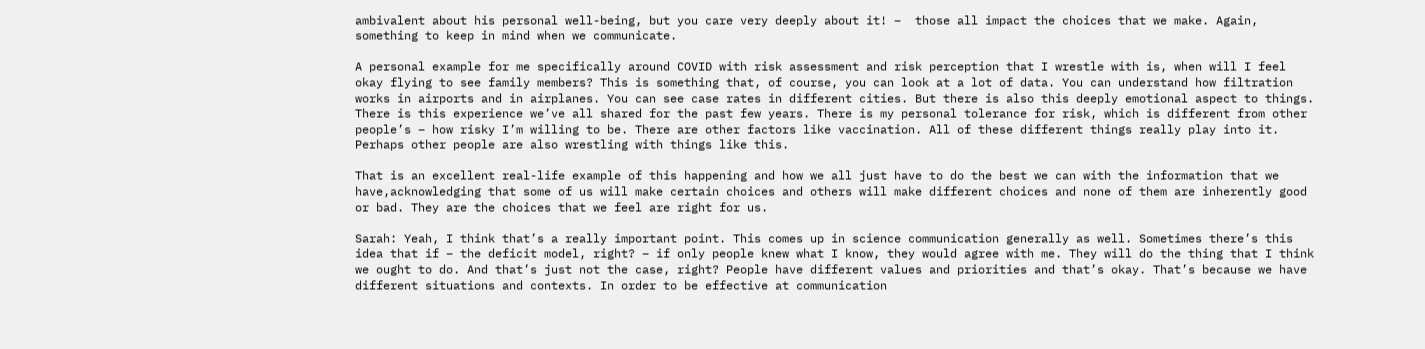ambivalent about his personal well-being, but you care very deeply about it! –  those all impact the choices that we make. Again, something to keep in mind when we communicate.

A personal example for me specifically around COVID with risk assessment and risk perception that I wrestle with is, when will I feel okay flying to see family members? This is something that, of course, you can look at a lot of data. You can understand how filtration works in airports and in airplanes. You can see case rates in different cities. But there is also this deeply emotional aspect to things. There is this experience we’ve all shared for the past few years. There is my personal tolerance for risk, which is different from other people’s – how risky I’m willing to be. There are other factors like vaccination. All of these different things really play into it. Perhaps other people are also wrestling with things like this.

That is an excellent real-life example of this happening and how we all just have to do the best we can with the information that we have,acknowledging that some of us will make certain choices and others will make different choices and none of them are inherently good or bad. They are the choices that we feel are right for us.

Sarah: Yeah, I think that’s a really important point. This comes up in science communication generally as well. Sometimes there’s this idea that if – the deficit model, right? – if only people knew what I know, they would agree with me. They will do the thing that I think we ought to do. And that’s just not the case, right? People have different values and priorities and that’s okay. That’s because we have different situations and contexts. In order to be effective at communication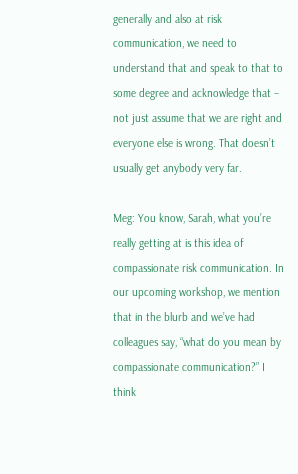generally and also at risk communication, we need to understand that and speak to that to some degree and acknowledge that – not just assume that we are right and everyone else is wrong. That doesn’t usually get anybody very far.

Meg: You know, Sarah, what you’re really getting at is this idea of compassionate risk communication. In our upcoming workshop, we mention that in the blurb and we’ve had colleagues say, “what do you mean by compassionate communication?” I think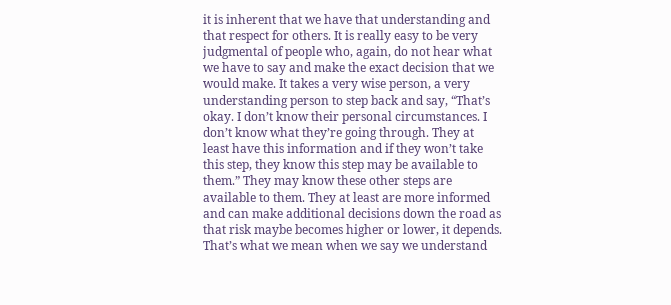it is inherent that we have that understanding and that respect for others. It is really easy to be very judgmental of people who, again, do not hear what we have to say and make the exact decision that we would make. It takes a very wise person, a very understanding person to step back and say, “That’s okay. I don’t know their personal circumstances. I don’t know what they’re going through. They at least have this information and if they won’t take this step, they know this step may be available to them.” They may know these other steps are available to them. They at least are more informed and can make additional decisions down the road as that risk maybe becomes higher or lower, it depends. That’s what we mean when we say we understand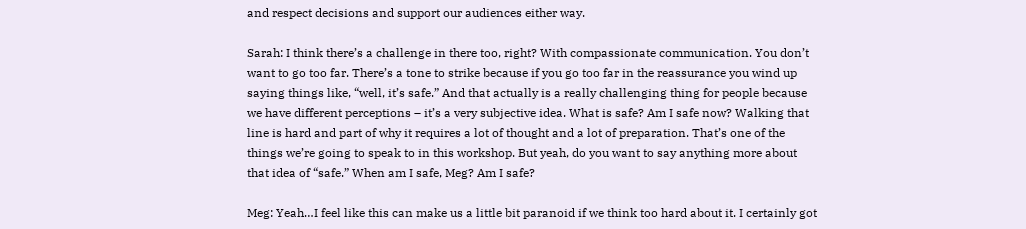and respect decisions and support our audiences either way.

Sarah: I think there’s a challenge in there too, right? With compassionate communication. You don’t want to go too far. There’s a tone to strike because if you go too far in the reassurance you wind up saying things like, “well, it’s safe.” And that actually is a really challenging thing for people because we have different perceptions – it’s a very subjective idea. What is safe? Am I safe now? Walking that line is hard and part of why it requires a lot of thought and a lot of preparation. That’s one of the things we’re going to speak to in this workshop. But yeah, do you want to say anything more about that idea of “safe.” When am I safe, Meg? Am I safe?

Meg: Yeah…I feel like this can make us a little bit paranoid if we think too hard about it. I certainly got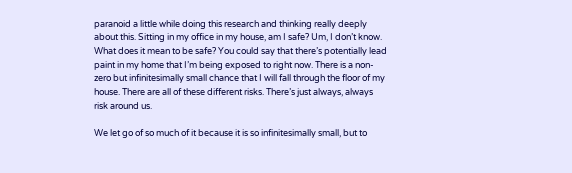paranoid a little while doing this research and thinking really deeply about this. Sitting in my office in my house, am I safe? Um, I don’t know. What does it mean to be safe? You could say that there’s potentially lead paint in my home that I’m being exposed to right now. There is a non-zero but infinitesimally small chance that I will fall through the floor of my house. There are all of these different risks. There’s just always, always risk around us.

We let go of so much of it because it is so infinitesimally small, but to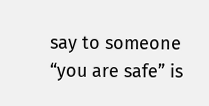say to someone “you are safe” is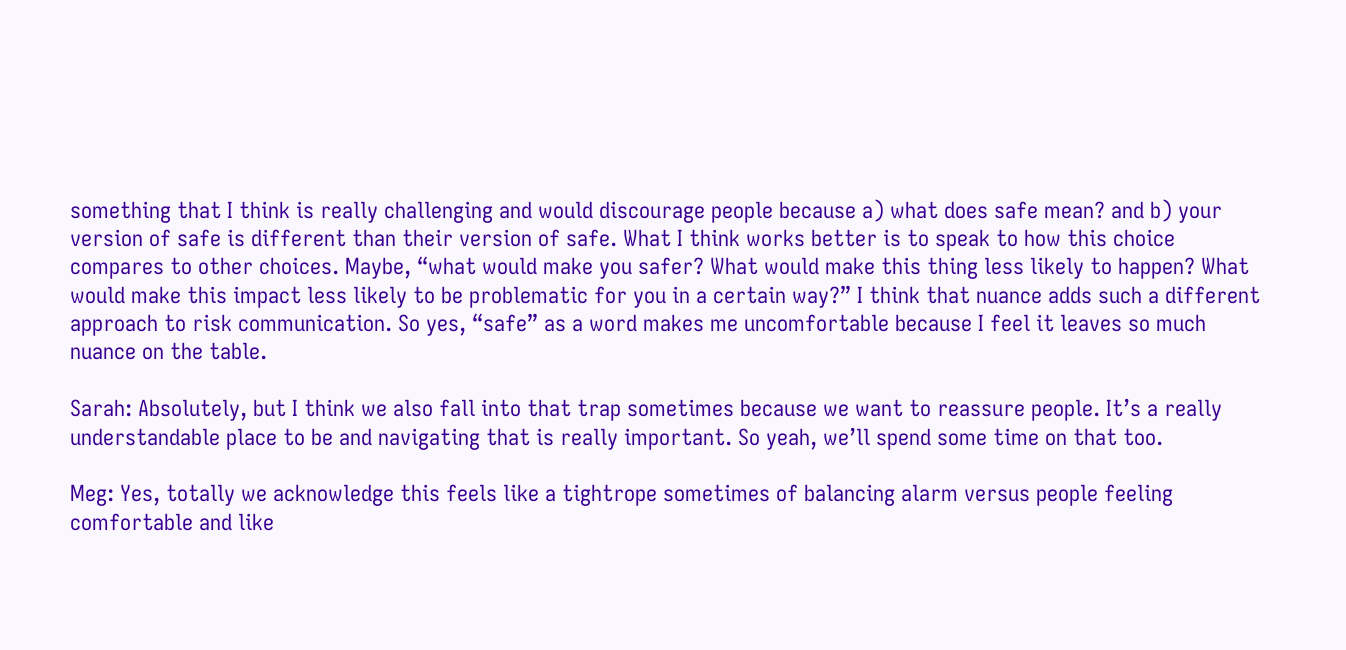something that I think is really challenging and would discourage people because a) what does safe mean? and b) your version of safe is different than their version of safe. What I think works better is to speak to how this choice compares to other choices. Maybe, “what would make you safer? What would make this thing less likely to happen? What would make this impact less likely to be problematic for you in a certain way?” I think that nuance adds such a different approach to risk communication. So yes, “safe” as a word makes me uncomfortable because I feel it leaves so much nuance on the table.

Sarah: Absolutely, but I think we also fall into that trap sometimes because we want to reassure people. It’s a really understandable place to be and navigating that is really important. So yeah, we’ll spend some time on that too.

Meg: Yes, totally we acknowledge this feels like a tightrope sometimes of balancing alarm versus people feeling comfortable and like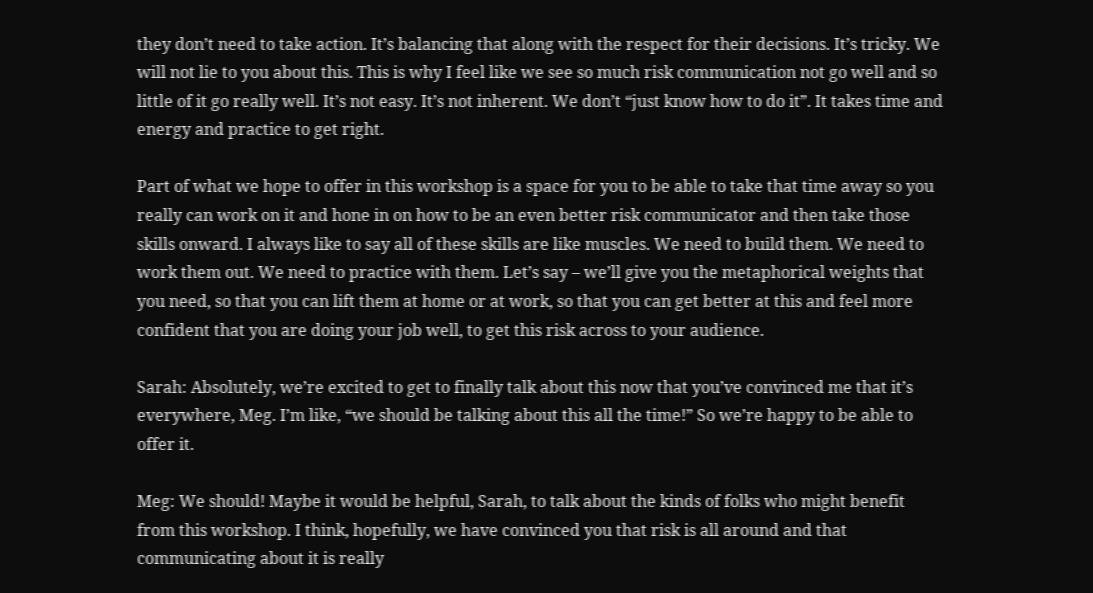they don’t need to take action. It’s balancing that along with the respect for their decisions. It’s tricky. We will not lie to you about this. This is why I feel like we see so much risk communication not go well and so little of it go really well. It’s not easy. It’s not inherent. We don’t “just know how to do it”. It takes time and energy and practice to get right.

Part of what we hope to offer in this workshop is a space for you to be able to take that time away so you really can work on it and hone in on how to be an even better risk communicator and then take those skills onward. I always like to say all of these skills are like muscles. We need to build them. We need to work them out. We need to practice with them. Let’s say – we’ll give you the metaphorical weights that you need, so that you can lift them at home or at work, so that you can get better at this and feel more confident that you are doing your job well, to get this risk across to your audience.

Sarah: Absolutely, we’re excited to get to finally talk about this now that you’ve convinced me that it’s everywhere, Meg. I’m like, “we should be talking about this all the time!” So we’re happy to be able to offer it.

Meg: We should! Maybe it would be helpful, Sarah, to talk about the kinds of folks who might benefit from this workshop. I think, hopefully, we have convinced you that risk is all around and that communicating about it is really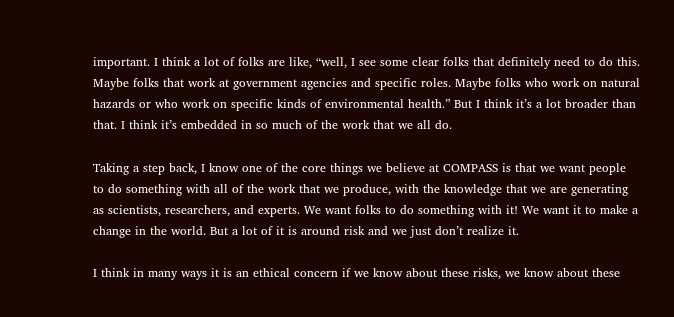important. I think a lot of folks are like, “well, I see some clear folks that definitely need to do this. Maybe folks that work at government agencies and specific roles. Maybe folks who work on natural hazards or who work on specific kinds of environmental health.” But I think it’s a lot broader than that. I think it’s embedded in so much of the work that we all do.

Taking a step back, I know one of the core things we believe at COMPASS is that we want people to do something with all of the work that we produce, with the knowledge that we are generating as scientists, researchers, and experts. We want folks to do something with it! We want it to make a change in the world. But a lot of it is around risk and we just don’t realize it.

I think in many ways it is an ethical concern if we know about these risks, we know about these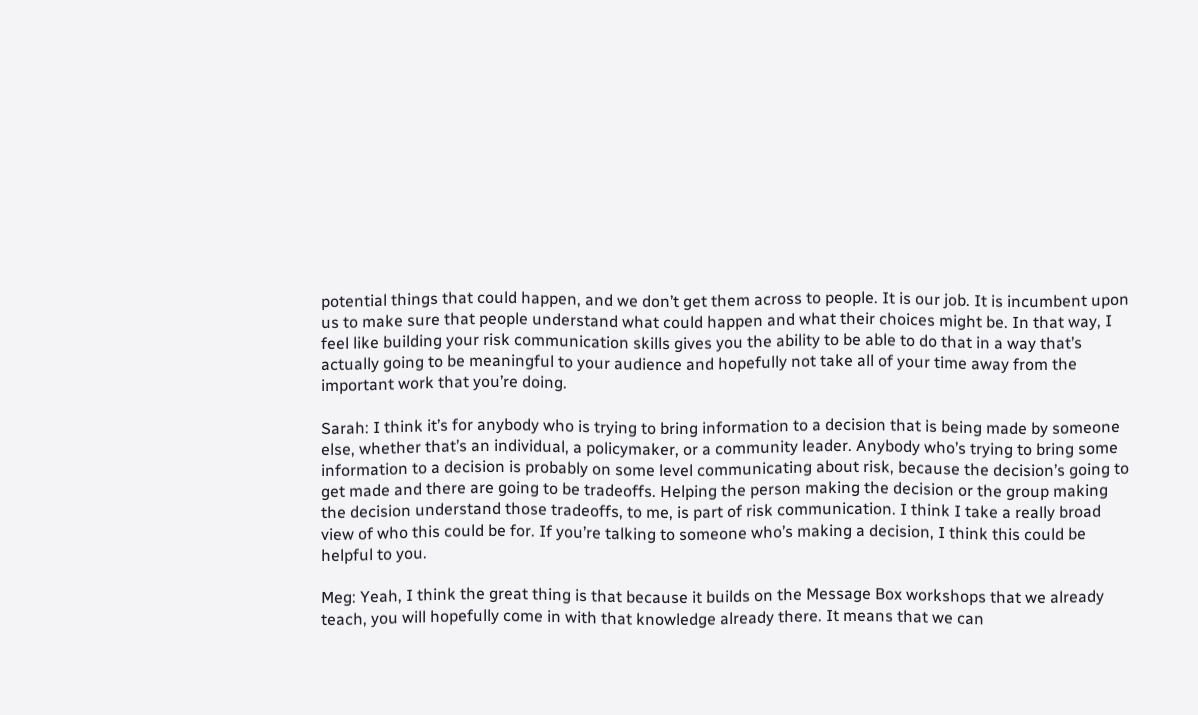potential things that could happen, and we don’t get them across to people. It is our job. It is incumbent upon us to make sure that people understand what could happen and what their choices might be. In that way, I feel like building your risk communication skills gives you the ability to be able to do that in a way that’s actually going to be meaningful to your audience and hopefully not take all of your time away from the important work that you’re doing.

Sarah: I think it’s for anybody who is trying to bring information to a decision that is being made by someone else, whether that’s an individual, a policymaker, or a community leader. Anybody who’s trying to bring some information to a decision is probably on some level communicating about risk, because the decision’s going to get made and there are going to be tradeoffs. Helping the person making the decision or the group making the decision understand those tradeoffs, to me, is part of risk communication. I think I take a really broad view of who this could be for. If you’re talking to someone who’s making a decision, I think this could be helpful to you.

Meg: Yeah, I think the great thing is that because it builds on the Message Box workshops that we already teach, you will hopefully come in with that knowledge already there. It means that we can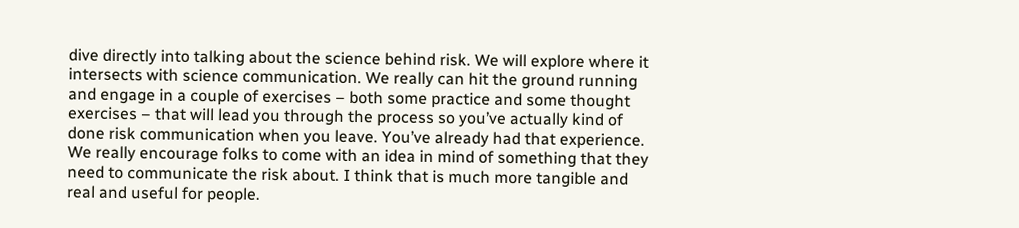dive directly into talking about the science behind risk. We will explore where it intersects with science communication. We really can hit the ground running and engage in a couple of exercises – both some practice and some thought exercises – that will lead you through the process so you’ve actually kind of done risk communication when you leave. You’ve already had that experience. We really encourage folks to come with an idea in mind of something that they need to communicate the risk about. I think that is much more tangible and real and useful for people.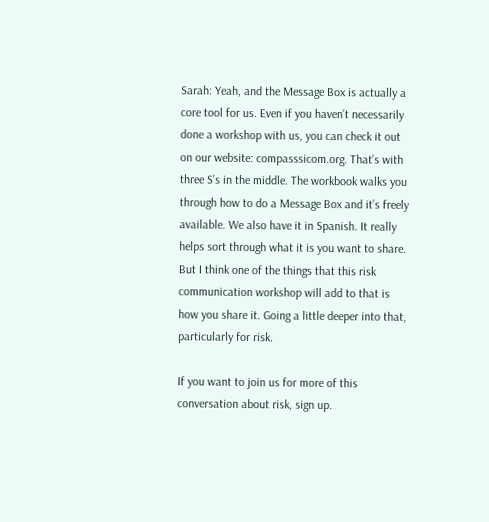Sarah: Yeah, and the Message Box is actually a core tool for us. Even if you haven’t necessarily done a workshop with us, you can check it out on our website: compasssicom.org. That’s with three S’s in the middle. The workbook walks you through how to do a Message Box and it’s freely available. We also have it in Spanish. It really helps sort through what it is you want to share. But I think one of the things that this risk communication workshop will add to that is how you share it. Going a little deeper into that, particularly for risk.

If you want to join us for more of this conversation about risk, sign up.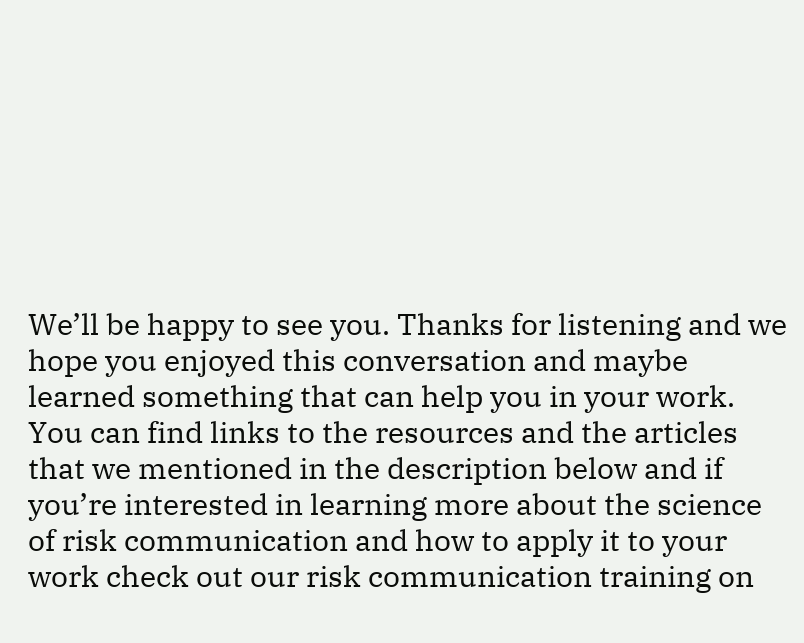We’ll be happy to see you. Thanks for listening and we hope you enjoyed this conversation and maybe learned something that can help you in your work. You can find links to the resources and the articles that we mentioned in the description below and if you’re interested in learning more about the science of risk communication and how to apply it to your work check out our risk communication training on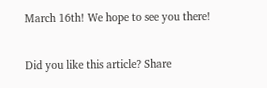March 16th! We hope to see you there!

Did you like this article? Share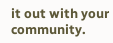it out with your community.